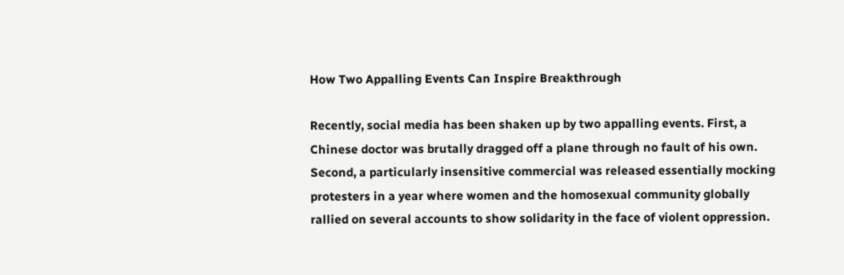How Two Appalling Events Can Inspire Breakthrough

Recently, social media has been shaken up by two appalling events. First, a Chinese doctor was brutally dragged off a plane through no fault of his own. Second, a particularly insensitive commercial was released essentially mocking protesters in a year where women and the homosexual community globally rallied on several accounts to show solidarity in the face of violent oppression.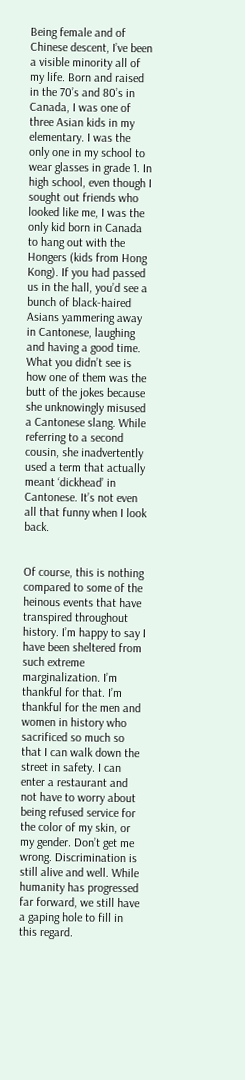Being female and of Chinese descent, I’ve been a visible minority all of my life. Born and raised in the 70’s and 80’s in Canada, I was one of three Asian kids in my elementary. I was the only one in my school to wear glasses in grade 1. In high school, even though I sought out friends who looked like me, I was the only kid born in Canada to hang out with the Hongers (kids from Hong Kong). If you had passed us in the hall, you’d see a bunch of black-haired Asians yammering away in Cantonese, laughing and having a good time. What you didn’t see is how one of them was the butt of the jokes because she unknowingly misused a Cantonese slang. While referring to a second cousin, she inadvertently used a term that actually meant ‘dickhead’ in Cantonese. It’s not even all that funny when I look back.


Of course, this is nothing compared to some of the heinous events that have transpired throughout history. I’m happy to say I have been sheltered from such extreme marginalization. I’m thankful for that. I’m thankful for the men and women in history who sacrificed so much so that I can walk down the street in safety. I can enter a restaurant and not have to worry about being refused service for the color of my skin, or my gender. Don’t get me wrong. Discrimination is still alive and well. While humanity has progressed far forward, we still have a gaping hole to fill in this regard.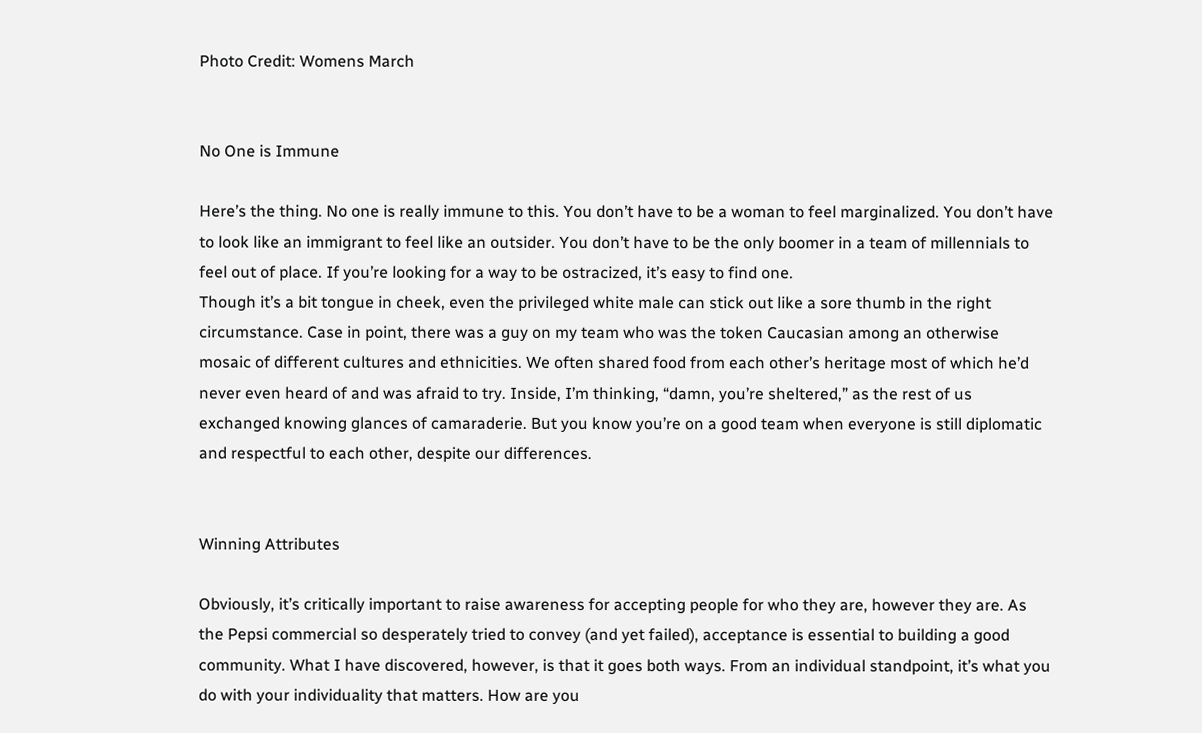Photo Credit: Womens March


No One is Immune

Here’s the thing. No one is really immune to this. You don’t have to be a woman to feel marginalized. You don’t have to look like an immigrant to feel like an outsider. You don’t have to be the only boomer in a team of millennials to feel out of place. If you’re looking for a way to be ostracized, it’s easy to find one.
Though it’s a bit tongue in cheek, even the privileged white male can stick out like a sore thumb in the right circumstance. Case in point, there was a guy on my team who was the token Caucasian among an otherwise mosaic of different cultures and ethnicities. We often shared food from each other’s heritage most of which he’d never even heard of and was afraid to try. Inside, I’m thinking, “damn, you’re sheltered,” as the rest of us exchanged knowing glances of camaraderie. But you know you’re on a good team when everyone is still diplomatic and respectful to each other, despite our differences.


Winning Attributes

Obviously, it’s critically important to raise awareness for accepting people for who they are, however they are. As the Pepsi commercial so desperately tried to convey (and yet failed), acceptance is essential to building a good community. What I have discovered, however, is that it goes both ways. From an individual standpoint, it’s what you do with your individuality that matters. How are you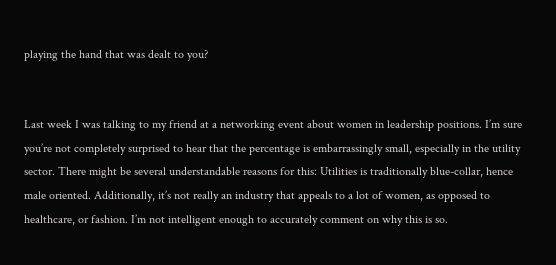playing the hand that was dealt to you?


Last week I was talking to my friend at a networking event about women in leadership positions. I’m sure you’re not completely surprised to hear that the percentage is embarrassingly small, especially in the utility sector. There might be several understandable reasons for this: Utilities is traditionally blue-collar, hence male oriented. Additionally, it’s not really an industry that appeals to a lot of women, as opposed to healthcare, or fashion. I’m not intelligent enough to accurately comment on why this is so.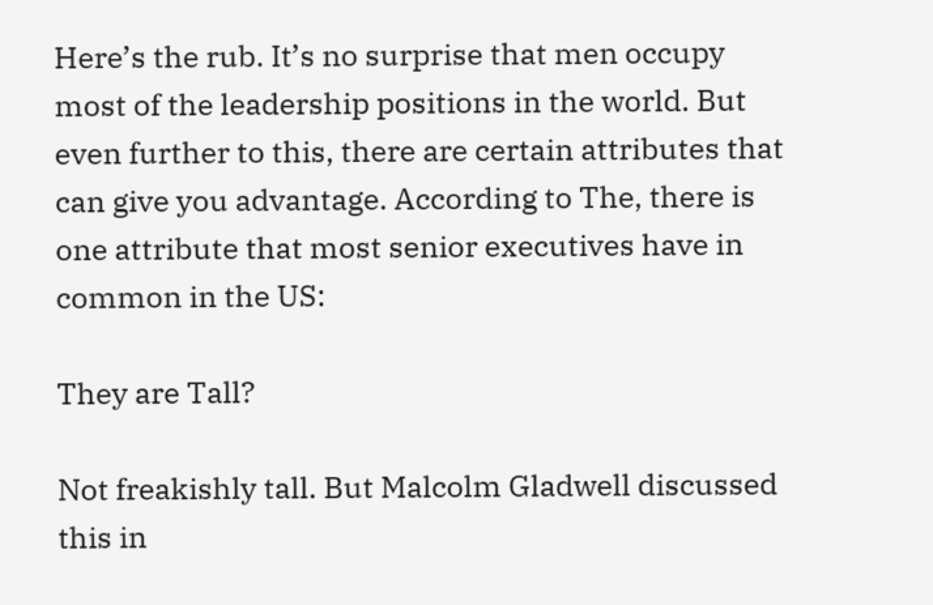Here’s the rub. It’s no surprise that men occupy most of the leadership positions in the world. But even further to this, there are certain attributes that can give you advantage. According to The, there is one attribute that most senior executives have in common in the US:

They are Tall?

Not freakishly tall. But Malcolm Gladwell discussed this in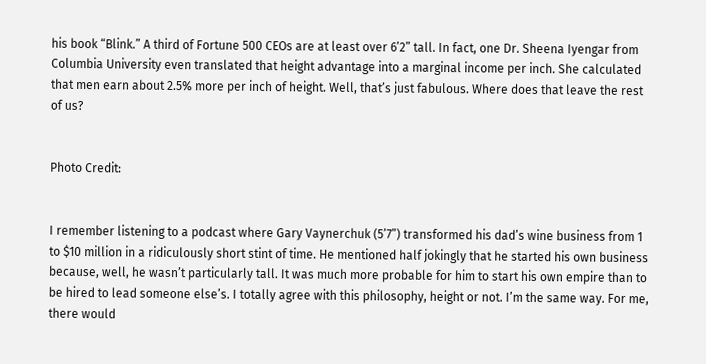his book “Blink.” A third of Fortune 500 CEOs are at least over 6’2” tall. In fact, one Dr. Sheena Iyengar from Columbia University even translated that height advantage into a marginal income per inch. She calculated that men earn about 2.5% more per inch of height. Well, that’s just fabulous. Where does that leave the rest of us?


Photo Credit:


I remember listening to a podcast where Gary Vaynerchuk (5’7”) transformed his dad’s wine business from 1 to $10 million in a ridiculously short stint of time. He mentioned half jokingly that he started his own business because, well, he wasn’t particularly tall. It was much more probable for him to start his own empire than to be hired to lead someone else’s. I totally agree with this philosophy, height or not. I’m the same way. For me, there would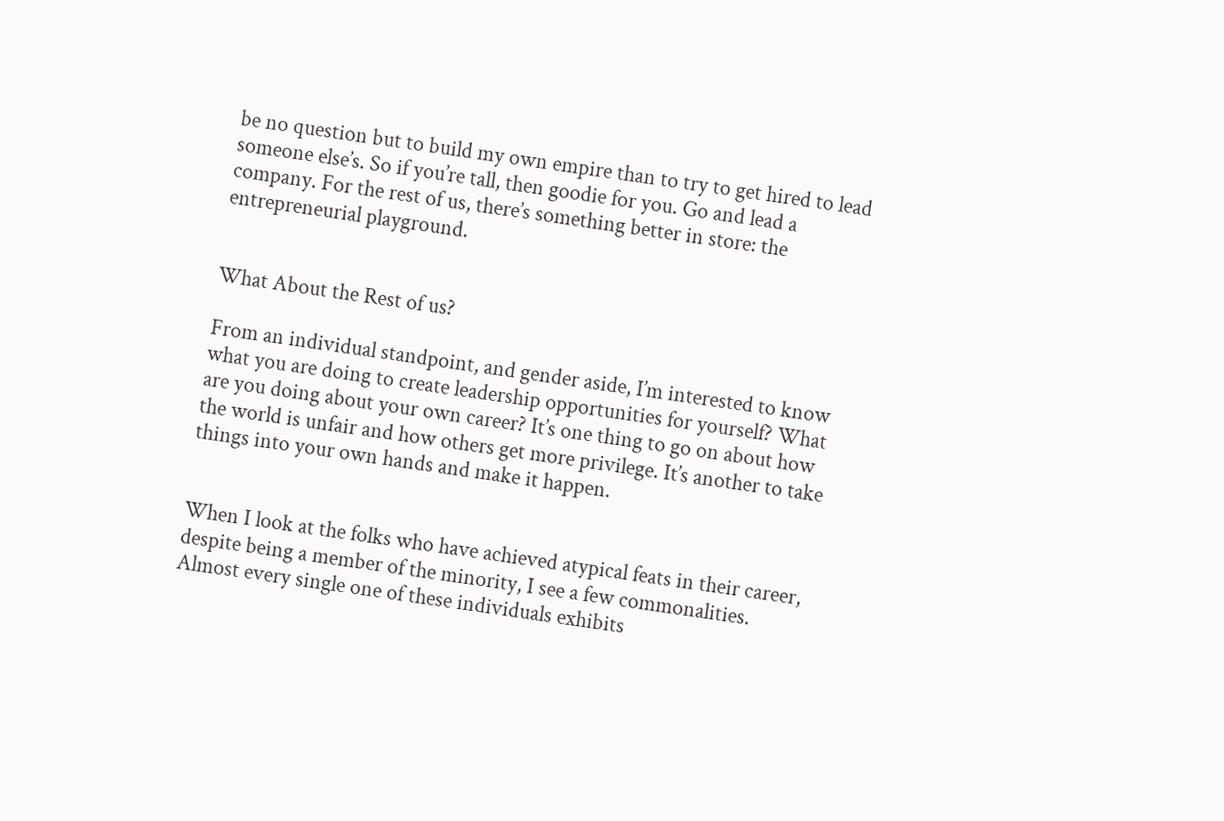be no question but to build my own empire than to try to get hired to lead someone else’s. So if you’re tall, then goodie for you. Go and lead a company. For the rest of us, there’s something better in store: the entrepreneurial playground.


What About the Rest of us?

From an individual standpoint, and gender aside, I’m interested to know what you are doing to create leadership opportunities for yourself? What are you doing about your own career? It’s one thing to go on about how the world is unfair and how others get more privilege. It’s another to take things into your own hands and make it happen.


When I look at the folks who have achieved atypical feats in their career, despite being a member of the minority, I see a few commonalities. Almost every single one of these individuals exhibits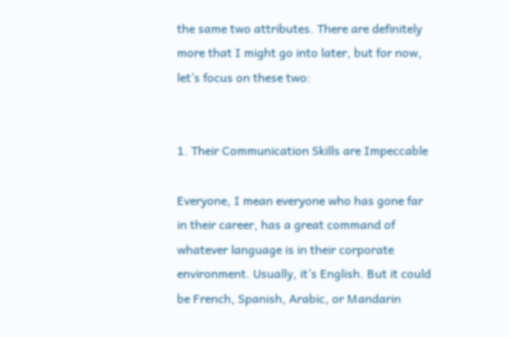the same two attributes. There are definitely more that I might go into later, but for now, let’s focus on these two:


1. Their Communication Skills are Impeccable

Everyone, I mean everyone who has gone far in their career, has a great command of whatever language is in their corporate environment. Usually, it’s English. But it could be French, Spanish, Arabic, or Mandarin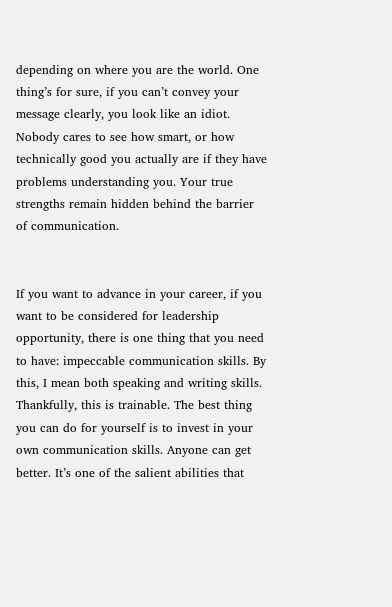depending on where you are the world. One thing’s for sure, if you can’t convey your message clearly, you look like an idiot. Nobody cares to see how smart, or how technically good you actually are if they have problems understanding you. Your true strengths remain hidden behind the barrier of communication.


If you want to advance in your career, if you want to be considered for leadership opportunity, there is one thing that you need to have: impeccable communication skills. By this, I mean both speaking and writing skills. Thankfully, this is trainable. The best thing you can do for yourself is to invest in your own communication skills. Anyone can get better. It’s one of the salient abilities that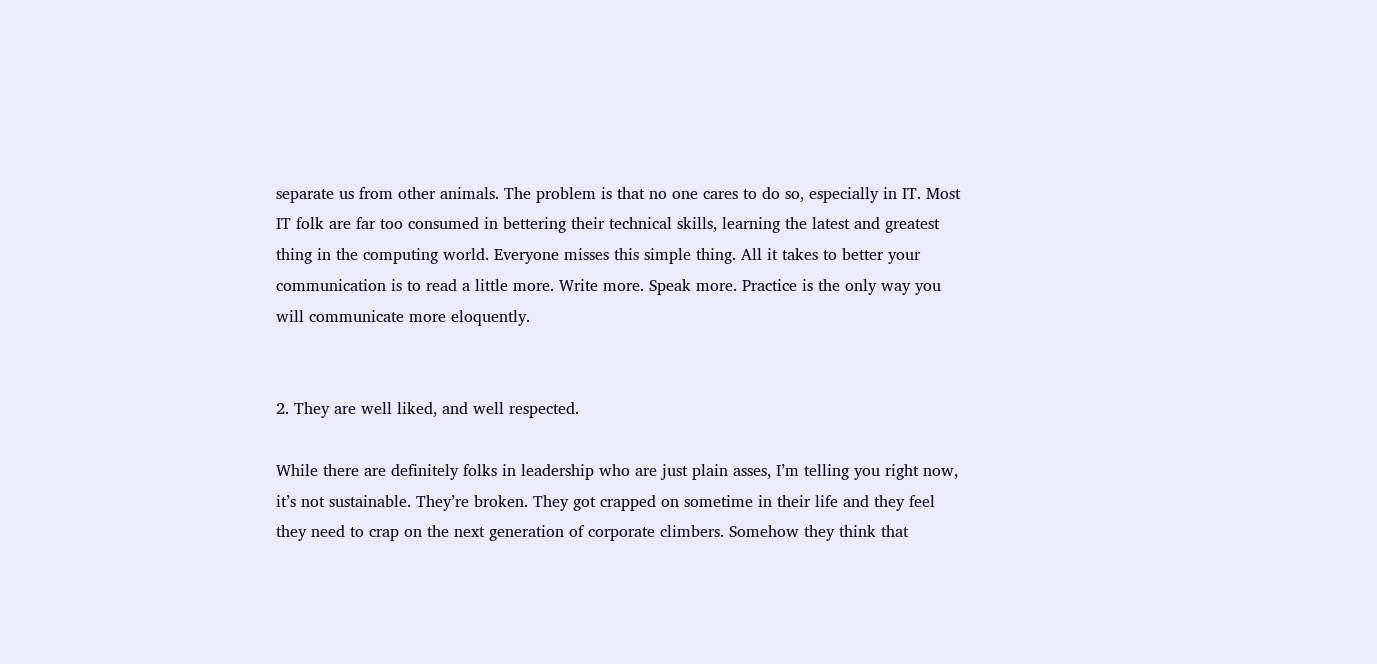separate us from other animals. The problem is that no one cares to do so, especially in IT. Most IT folk are far too consumed in bettering their technical skills, learning the latest and greatest thing in the computing world. Everyone misses this simple thing. All it takes to better your communication is to read a little more. Write more. Speak more. Practice is the only way you will communicate more eloquently.


2. They are well liked, and well respected.

While there are definitely folks in leadership who are just plain asses, I’m telling you right now, it’s not sustainable. They’re broken. They got crapped on sometime in their life and they feel they need to crap on the next generation of corporate climbers. Somehow they think that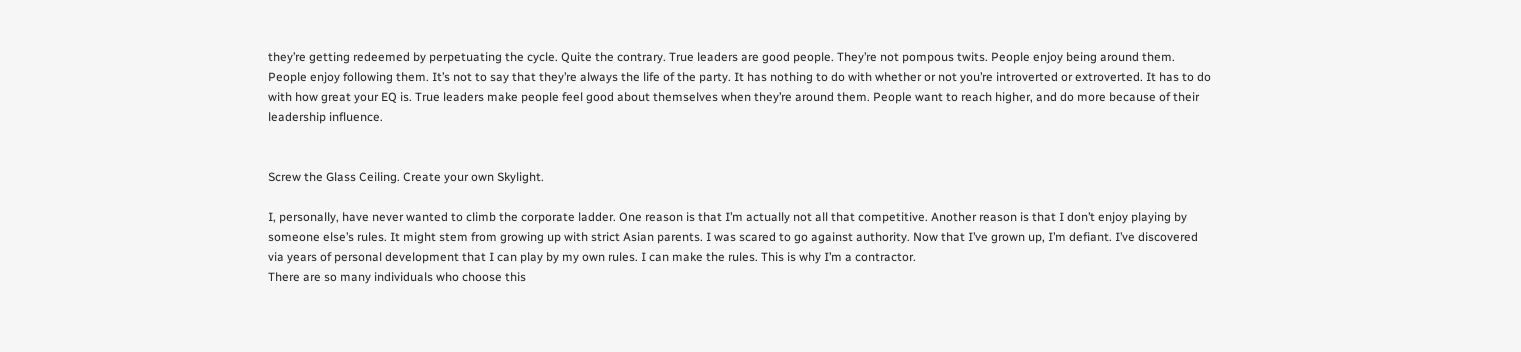they’re getting redeemed by perpetuating the cycle. Quite the contrary. True leaders are good people. They’re not pompous twits. People enjoy being around them. People enjoy following them. It’s not to say that they’re always the life of the party. It has nothing to do with whether or not you’re introverted or extroverted. It has to do with how great your EQ is. True leaders make people feel good about themselves when they’re around them. People want to reach higher, and do more because of their leadership influence.


Screw the Glass Ceiling. Create your own Skylight.

I, personally, have never wanted to climb the corporate ladder. One reason is that I’m actually not all that competitive. Another reason is that I don’t enjoy playing by someone else’s rules. It might stem from growing up with strict Asian parents. I was scared to go against authority. Now that I’ve grown up, I’m defiant. I’ve discovered via years of personal development that I can play by my own rules. I can make the rules. This is why I’m a contractor.
There are so many individuals who choose this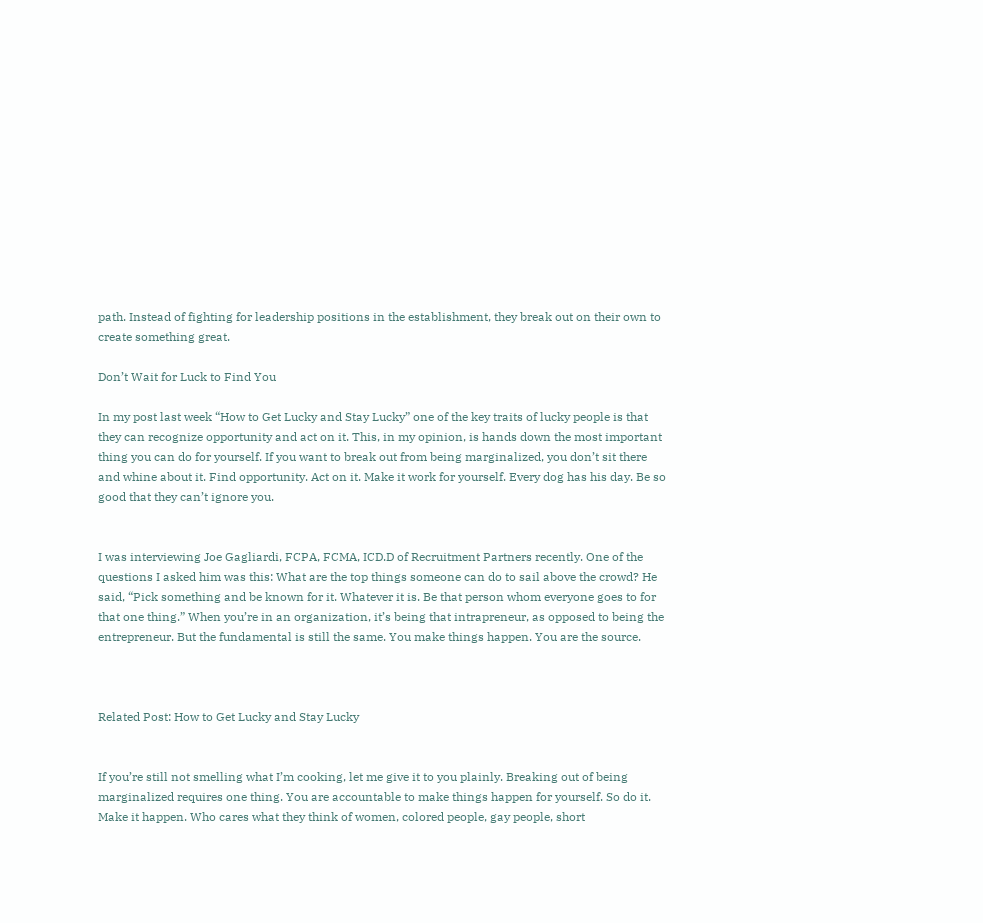path. Instead of fighting for leadership positions in the establishment, they break out on their own to create something great.

Don’t Wait for Luck to Find You

In my post last week “How to Get Lucky and Stay Lucky” one of the key traits of lucky people is that they can recognize opportunity and act on it. This, in my opinion, is hands down the most important thing you can do for yourself. If you want to break out from being marginalized, you don’t sit there and whine about it. Find opportunity. Act on it. Make it work for yourself. Every dog has his day. Be so good that they can’t ignore you.


I was interviewing Joe Gagliardi, FCPA, FCMA, ICD.D of Recruitment Partners recently. One of the questions I asked him was this: What are the top things someone can do to sail above the crowd? He said, “Pick something and be known for it. Whatever it is. Be that person whom everyone goes to for that one thing.” When you’re in an organization, it’s being that intrapreneur, as opposed to being the entrepreneur. But the fundamental is still the same. You make things happen. You are the source.



Related Post: How to Get Lucky and Stay Lucky


If you’re still not smelling what I’m cooking, let me give it to you plainly. Breaking out of being marginalized requires one thing. You are accountable to make things happen for yourself. So do it. Make it happen. Who cares what they think of women, colored people, gay people, short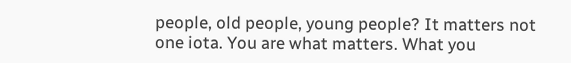people, old people, young people? It matters not one iota. You are what matters. What you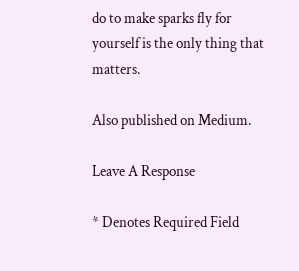do to make sparks fly for yourself is the only thing that matters.

Also published on Medium.

Leave A Response

* Denotes Required Field